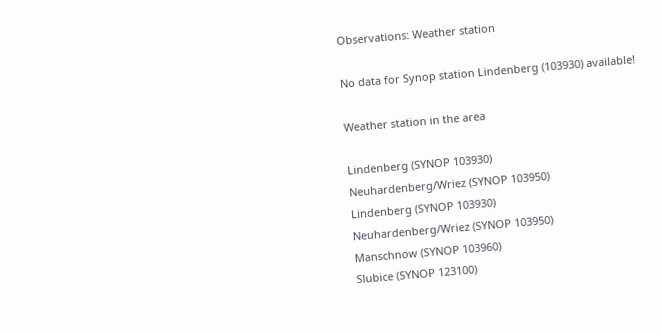Observations: Weather station

No data for Synop station Lindenberg (103930) available!

Weather station in the area

Lindenberg (SYNOP 103930)
Neuhardenberg/Wriez (SYNOP 103950)
Lindenberg (SYNOP 103930)
Neuhardenberg/Wriez (SYNOP 103950)
Manschnow (SYNOP 103960)
Slubice (SYNOP 123100)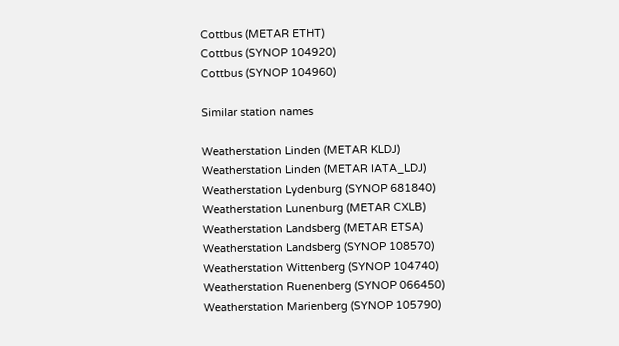Cottbus (METAR ETHT)
Cottbus (SYNOP 104920)
Cottbus (SYNOP 104960)

Similar station names

Weatherstation Linden (METAR KLDJ)
Weatherstation Linden (METAR IATA_LDJ)
Weatherstation Lydenburg (SYNOP 681840)
Weatherstation Lunenburg (METAR CXLB)
Weatherstation Landsberg (METAR ETSA)
Weatherstation Landsberg (SYNOP 108570)
Weatherstation Wittenberg (SYNOP 104740)
Weatherstation Ruenenberg (SYNOP 066450)
Weatherstation Marienberg (SYNOP 105790)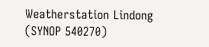Weatherstation Lindong (SYNOP 540270)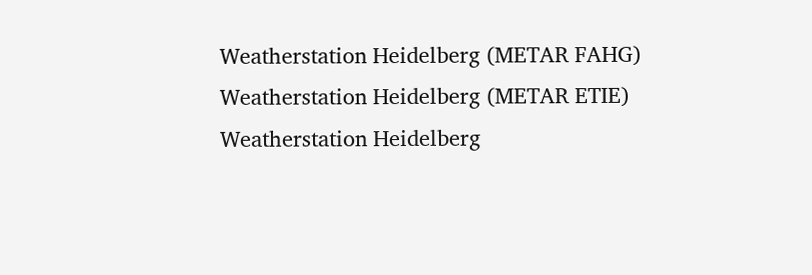Weatherstation Heidelberg (METAR FAHG)
Weatherstation Heidelberg (METAR ETIE)
Weatherstation Heidelberg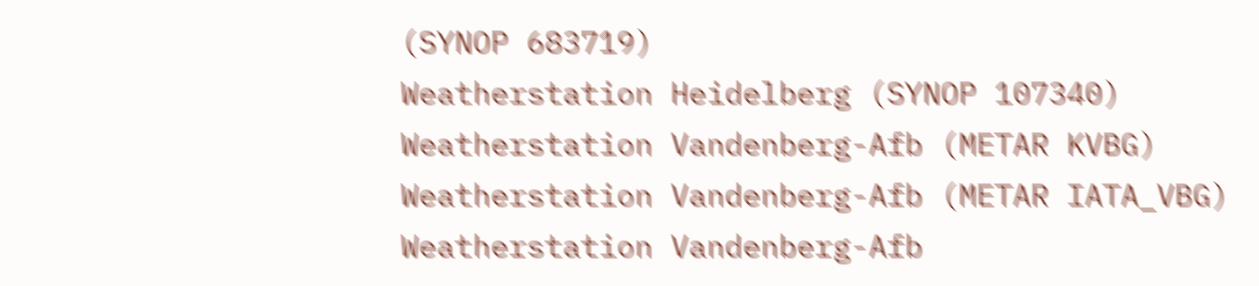(SYNOP 683719)
Weatherstation Heidelberg (SYNOP 107340)
Weatherstation Vandenberg-Afb (METAR KVBG)
Weatherstation Vandenberg-Afb (METAR IATA_VBG)
Weatherstation Vandenberg-Afb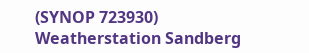(SYNOP 723930)
Weatherstation Sandberg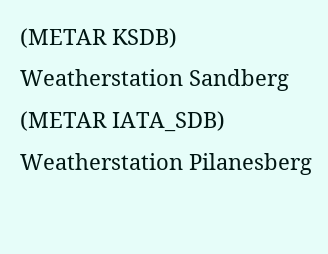(METAR KSDB)
Weatherstation Sandberg (METAR IATA_SDB)
Weatherstation Pilanesberg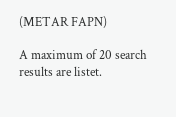(METAR FAPN)

A maximum of 20 search results are listet.